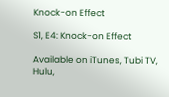Knock-on Effect

S1, E4: Knock-on Effect

Available on iTunes, Tubi TV, Hulu,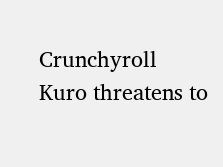Crunchyroll
Kuro threatens to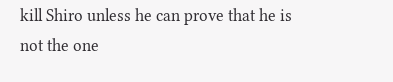kill Shiro unless he can prove that he is not the one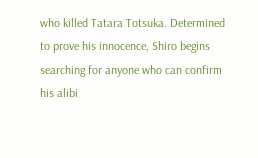who killed Tatara Totsuka. Determined to prove his innocence, Shiro begins searching for anyone who can confirm his alibi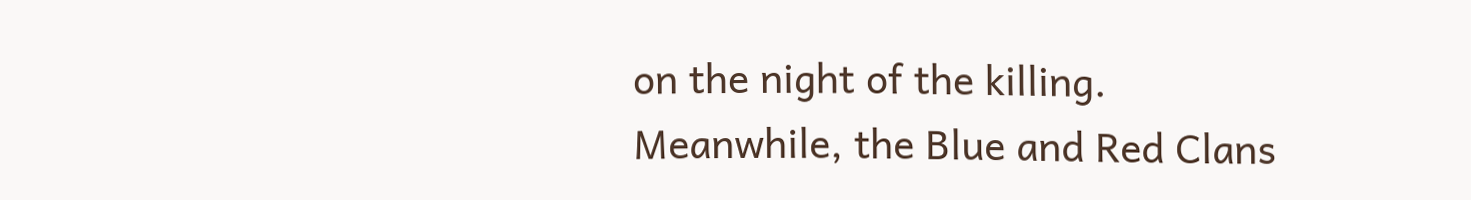on the night of the killing. Meanwhile, the Blue and Red Clans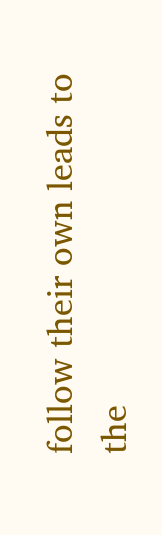follow their own leads to the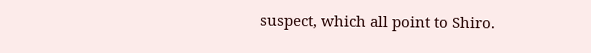suspect, which all point to Shiro.